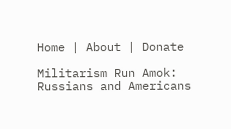Home | About | Donate

Militarism Run Amok: Russians and Americans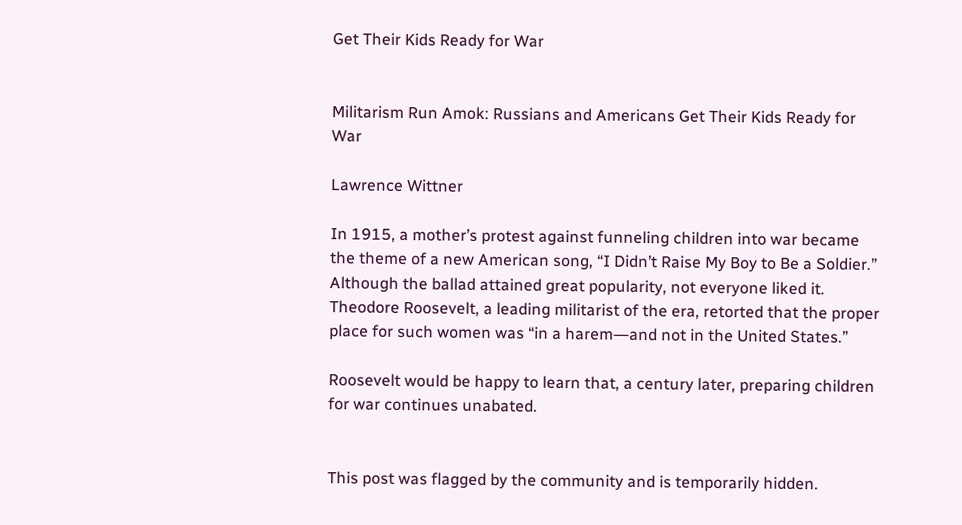Get Their Kids Ready for War


Militarism Run Amok: Russians and Americans Get Their Kids Ready for War

Lawrence Wittner

In 1915, a mother’s protest against funneling children into war became the theme of a new American song, “I Didn’t Raise My Boy to Be a Soldier.” Although the ballad attained great popularity, not everyone liked it. Theodore Roosevelt, a leading militarist of the era, retorted that the proper place for such women was “in a harem―and not in the United States.”

Roosevelt would be happy to learn that, a century later, preparing children for war continues unabated.


This post was flagged by the community and is temporarily hidden.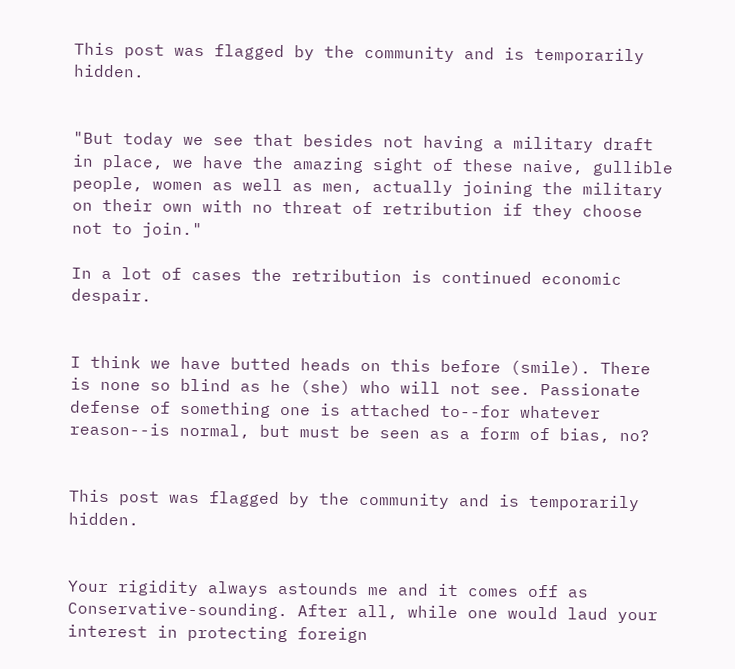This post was flagged by the community and is temporarily hidden.


"But today we see that besides not having a military draft in place, we have the amazing sight of these naive, gullible people, women as well as men, actually joining the military on their own with no threat of retribution if they choose not to join."

In a lot of cases the retribution is continued economic despair.


I think we have butted heads on this before (smile). There is none so blind as he (she) who will not see. Passionate defense of something one is attached to--for whatever reason--is normal, but must be seen as a form of bias, no?


This post was flagged by the community and is temporarily hidden.


Your rigidity always astounds me and it comes off as Conservative-sounding. After all, while one would laud your interest in protecting foreign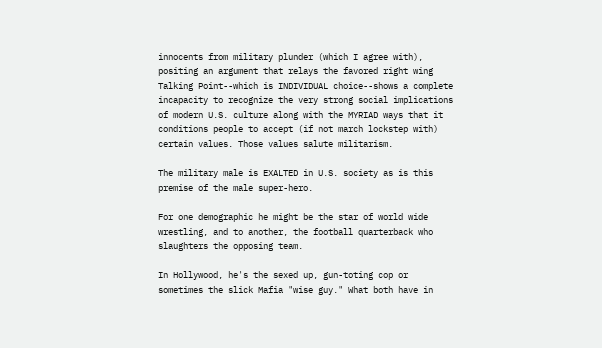innocents from military plunder (which I agree with), positing an argument that relays the favored right wing Talking Point--which is INDIVIDUAL choice--shows a complete incapacity to recognize the very strong social implications of modern U.S. culture along with the MYRIAD ways that it conditions people to accept (if not march lockstep with) certain values. Those values salute militarism.

The military male is EXALTED in U.S. society as is this premise of the male super-hero.

For one demographic he might be the star of world wide wrestling, and to another, the football quarterback who slaughters the opposing team.

In Hollywood, he's the sexed up, gun-toting cop or sometimes the slick Mafia "wise guy." What both have in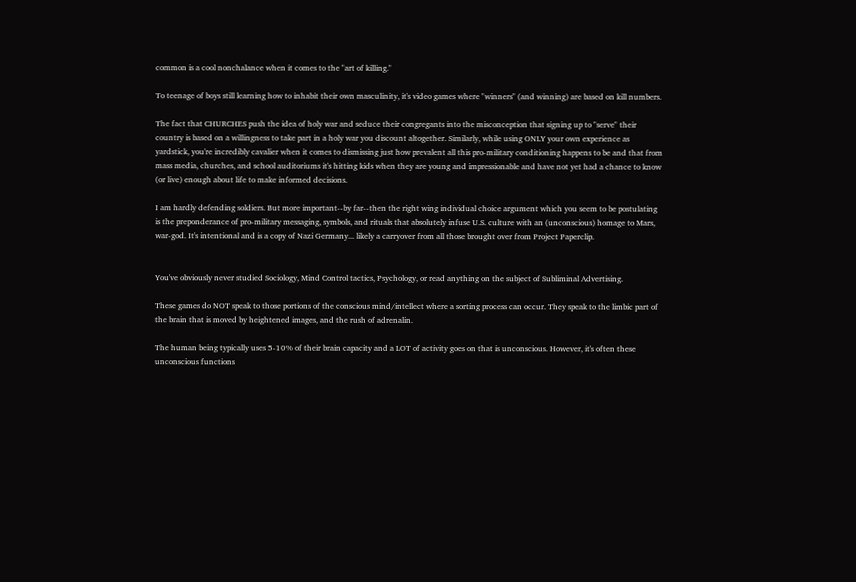common is a cool nonchalance when it comes to the "art of killing."

To teenage of boys still learning how to inhabit their own masculinity, it's video games where "winners" (and winning) are based on kill numbers.

The fact that CHURCHES push the idea of holy war and seduce their congregants into the misconception that signing up to "serve" their country is based on a willingness to take part in a holy war you discount altogether. Similarly, while using ONLY your own experience as yardstick, you're incredibly cavalier when it comes to dismissing just how prevalent all this pro-military conditioning happens to be and that from mass media, churches, and school auditoriums it's hitting kids when they are young and impressionable and have not yet had a chance to know (or live) enough about life to make informed decisions.

I am hardly defending soldiers. But more important--by far--then the right wing individual choice argument which you seem to be postulating is the preponderance of pro-military messaging, symbols, and rituals that absolutely infuse U.S. culture with an (unconscious) homage to Mars, war-god. It's intentional and is a copy of Nazi Germany... likely a carryover from all those brought over from Project Paperclip.


You've obviously never studied Sociology, Mind Control tactics, Psychology, or read anything on the subject of Subliminal Advertising.

These games do NOT speak to those portions of the conscious mind/intellect where a sorting process can occur. They speak to the limbic part of the brain that is moved by heightened images, and the rush of adrenalin.

The human being typically uses 5-10% of their brain capacity and a LOT of activity goes on that is unconscious. However, it's often these unconscious functions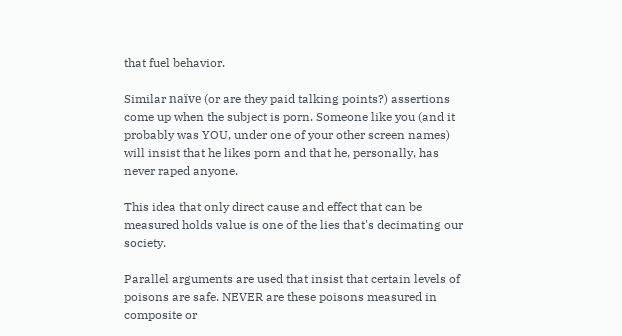that fuel behavior.

Similar naïve (or are they paid talking points?) assertions come up when the subject is porn. Someone like you (and it probably was YOU, under one of your other screen names) will insist that he likes porn and that he, personally, has never raped anyone.

This idea that only direct cause and effect that can be measured holds value is one of the lies that's decimating our society.

Parallel arguments are used that insist that certain levels of poisons are safe. NEVER are these poisons measured in composite or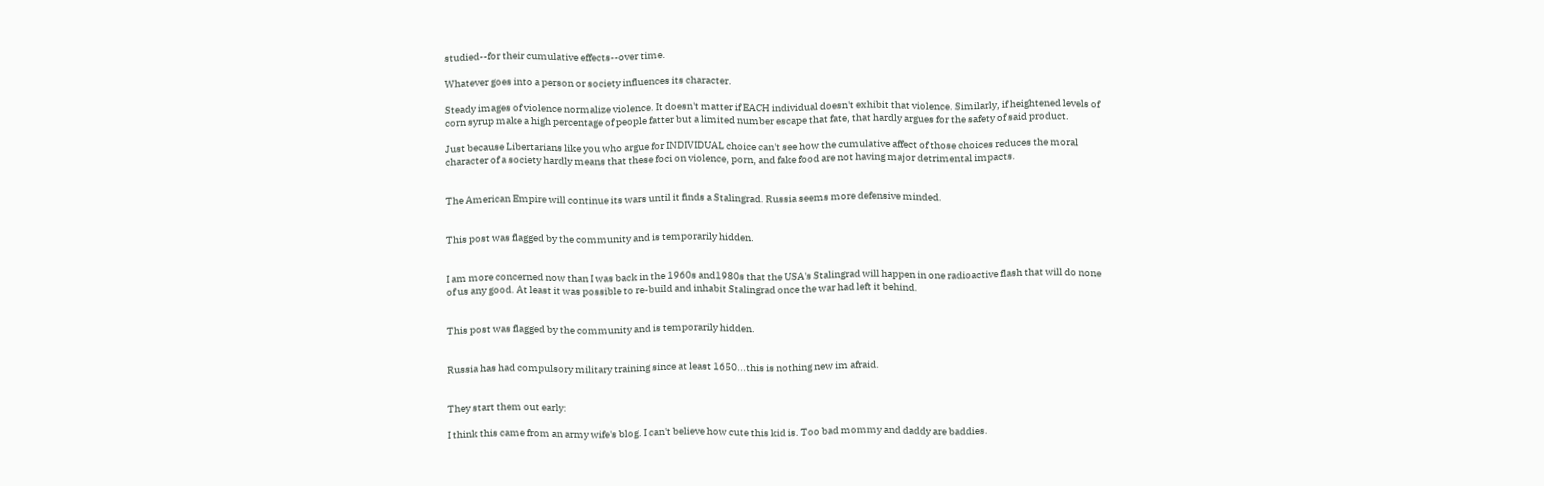studied--for their cumulative effects--over time.

Whatever goes into a person or society influences its character.

Steady images of violence normalize violence. It doesn't matter if EACH individual doesn't exhibit that violence. Similarly, if heightened levels of corn syrup make a high percentage of people fatter but a limited number escape that fate, that hardly argues for the safety of said product.

Just because Libertarians like you who argue for INDIVIDUAL choice can't see how the cumulative affect of those choices reduces the moral character of a society hardly means that these foci on violence, porn, and fake food are not having major detrimental impacts.


The American Empire will continue its wars until it finds a Stalingrad. Russia seems more defensive minded.


This post was flagged by the community and is temporarily hidden.


I am more concerned now than I was back in the 1960s and1980s that the USA's Stalingrad will happen in one radioactive flash that will do none of us any good. At least it was possible to re-build and inhabit Stalingrad once the war had left it behind.


This post was flagged by the community and is temporarily hidden.


Russia has had compulsory military training since at least 1650...this is nothing new im afraid.


They start them out early:

I think this came from an army wife's blog. I can't believe how cute this kid is. Too bad mommy and daddy are baddies.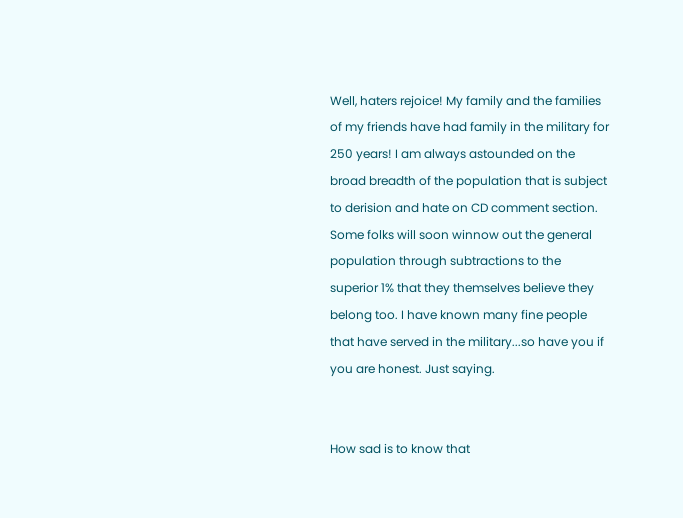Well, haters rejoice! My family and the families of my friends have had family in the military for 250 years! I am always astounded on the broad breadth of the population that is subject to derision and hate on CD comment section. Some folks will soon winnow out the general population through subtractions to the superior 1% that they themselves believe they belong too. I have known many fine people that have served in the military...so have you if you are honest. Just saying.


How sad is to know that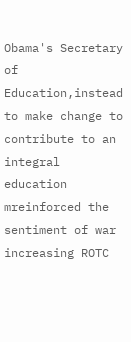Obama's Secretary of Education,instead to make change to contribute to an integral education mreinforced the sentiment of war increasing ROTC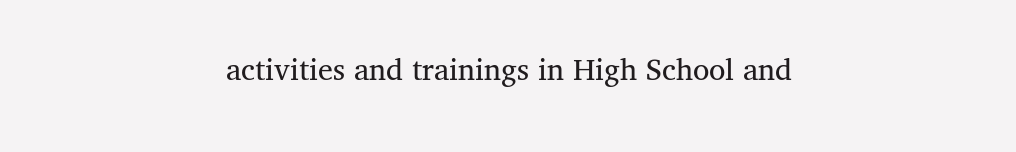activities and trainings in High School and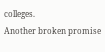colleges.
Another broken promise